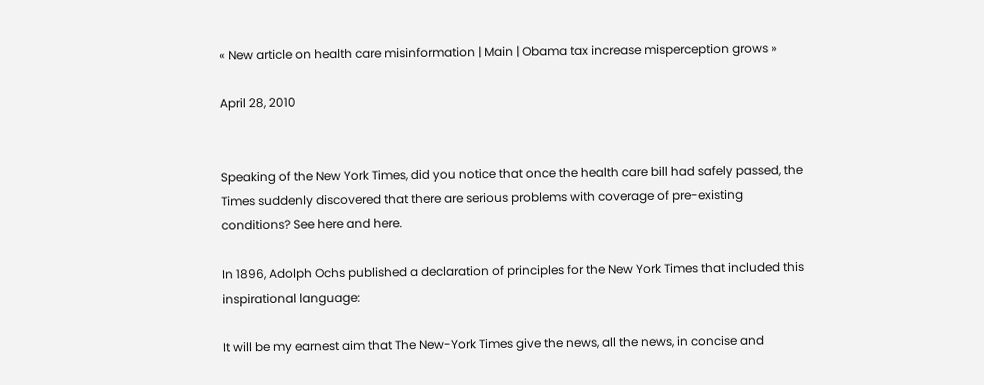« New article on health care misinformation | Main | Obama tax increase misperception grows »

April 28, 2010


Speaking of the New York Times, did you notice that once the health care bill had safely passed, the Times suddenly discovered that there are serious problems with coverage of pre-existing conditions? See here and here.

In 1896, Adolph Ochs published a declaration of principles for the New York Times that included this inspirational language:

It will be my earnest aim that The New-York Times give the news, all the news, in concise and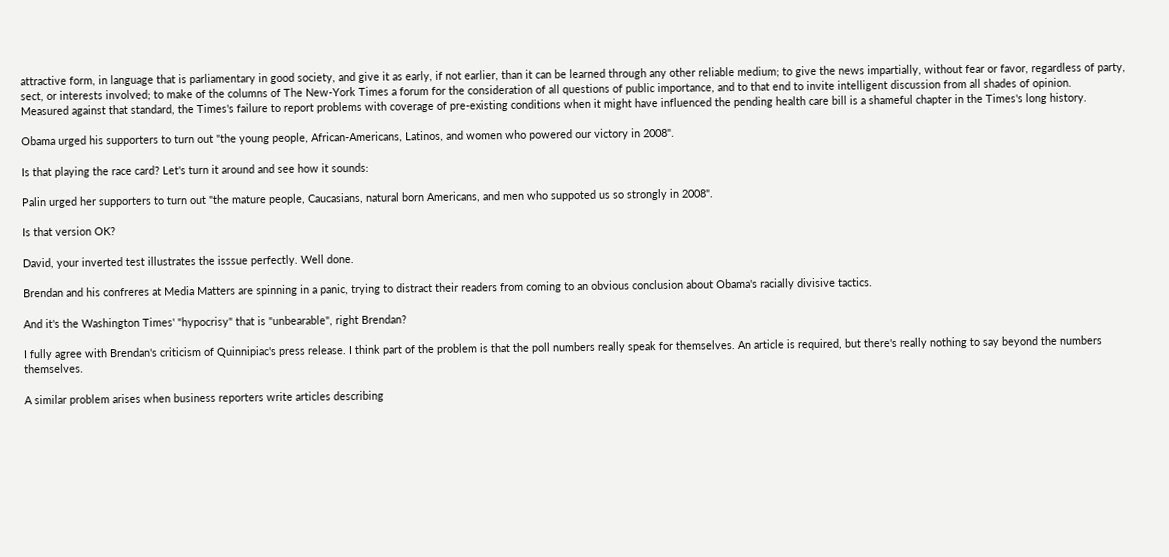attractive form, in language that is parliamentary in good society, and give it as early, if not earlier, than it can be learned through any other reliable medium; to give the news impartially, without fear or favor, regardless of party, sect, or interests involved; to make of the columns of The New-York Times a forum for the consideration of all questions of public importance, and to that end to invite intelligent discussion from all shades of opinion.
Measured against that standard, the Times's failure to report problems with coverage of pre-existing conditions when it might have influenced the pending health care bill is a shameful chapter in the Times's long history.

Obama urged his supporters to turn out "the young people, African-Americans, Latinos, and women who powered our victory in 2008".

Is that playing the race card? Let's turn it around and see how it sounds:

Palin urged her supporters to turn out "the mature people, Caucasians, natural born Americans, and men who suppoted us so strongly in 2008".

Is that version OK?

David, your inverted test illustrates the isssue perfectly. Well done.

Brendan and his confreres at Media Matters are spinning in a panic, trying to distract their readers from coming to an obvious conclusion about Obama's racially divisive tactics.

And it's the Washington Times' "hypocrisy" that is "unbearable", right Brendan?

I fully agree with Brendan's criticism of Quinnipiac's press release. I think part of the problem is that the poll numbers really speak for themselves. An article is required, but there's really nothing to say beyond the numbers themselves.

A similar problem arises when business reporters write articles describing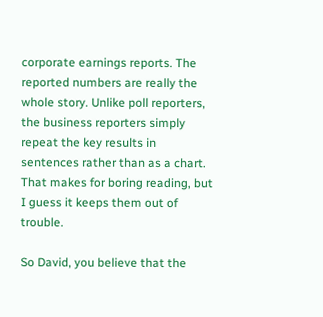corporate earnings reports. The reported numbers are really the whole story. Unlike poll reporters, the business reporters simply repeat the key results in sentences rather than as a chart. That makes for boring reading, but I guess it keeps them out of trouble.

So David, you believe that the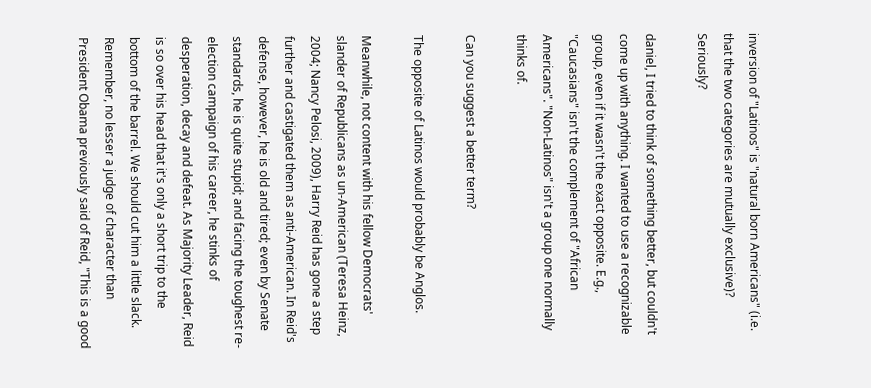inversion of "Latinos" is "natural born Americans" (i.e. that the two categories are mutually exclusive)? Seriously?

daniel, I tried to think of something better, but couldn't come up with anything. I wanted to use a recognizable group, even if it wasn't the exact opposite. E.g., "Caucasians" isn't the complement of "African Americans". "Non-Latinos" isn't a group one normally thinks of.

Can you suggest a better term?

The opposite of Latinos would probably be Anglos.

Meanwhile, not content with his fellow Democrats' slander of Republicans as un-American (Teresa Heinz, 2004; Nancy Pelosi, 2009), Harry Reid has gone a step further and castigated them as anti-American. In Reid's defense, however, he is old and tired; even by Senate standards, he is quite stupid; and facing the toughest re-election campaign of his career, he stinks of desperation, decay and defeat. As Majority Leader, Reid is so over his head that it's only a short trip to the bottom of the barrel. We should cut him a little slack. Remember, no lesser a judge of character than President Obama previously said of Reid, "This is a good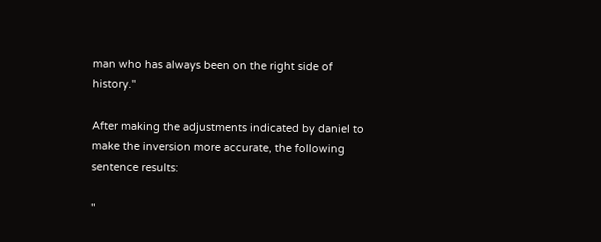man who has always been on the right side of history."

After making the adjustments indicated by daniel to make the inversion more accurate, the following sentence results:

"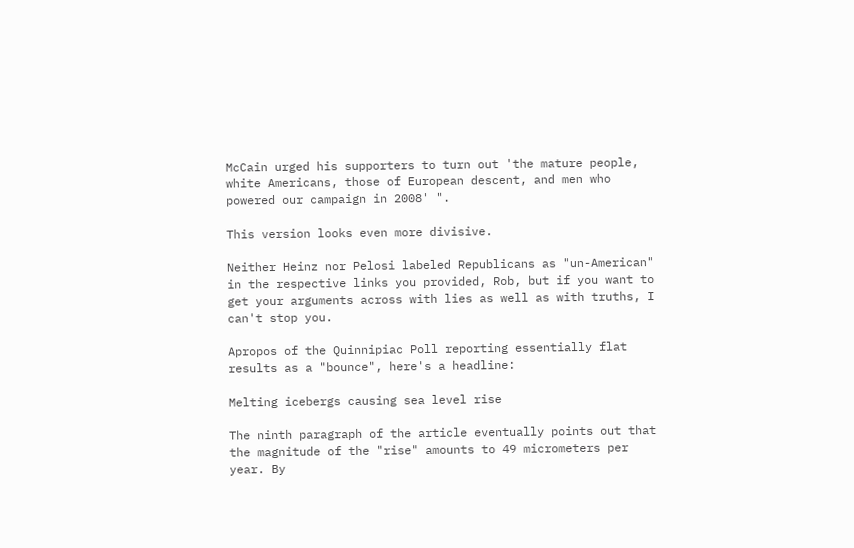McCain urged his supporters to turn out 'the mature people, white Americans, those of European descent, and men who powered our campaign in 2008' ".

This version looks even more divisive.

Neither Heinz nor Pelosi labeled Republicans as "un-American" in the respective links you provided, Rob, but if you want to get your arguments across with lies as well as with truths, I can't stop you.

Apropos of the Quinnipiac Poll reporting essentially flat results as a "bounce", here's a headline:

Melting icebergs causing sea level rise

The ninth paragraph of the article eventually points out that the magnitude of the "rise" amounts to 49 micrometers per year. By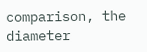comparison, the diameter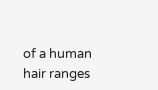of a human hair ranges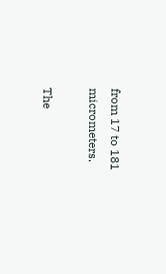from 17 to 181 micrometers.

The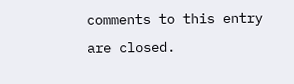comments to this entry are closed.